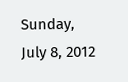Sunday, July 8, 2012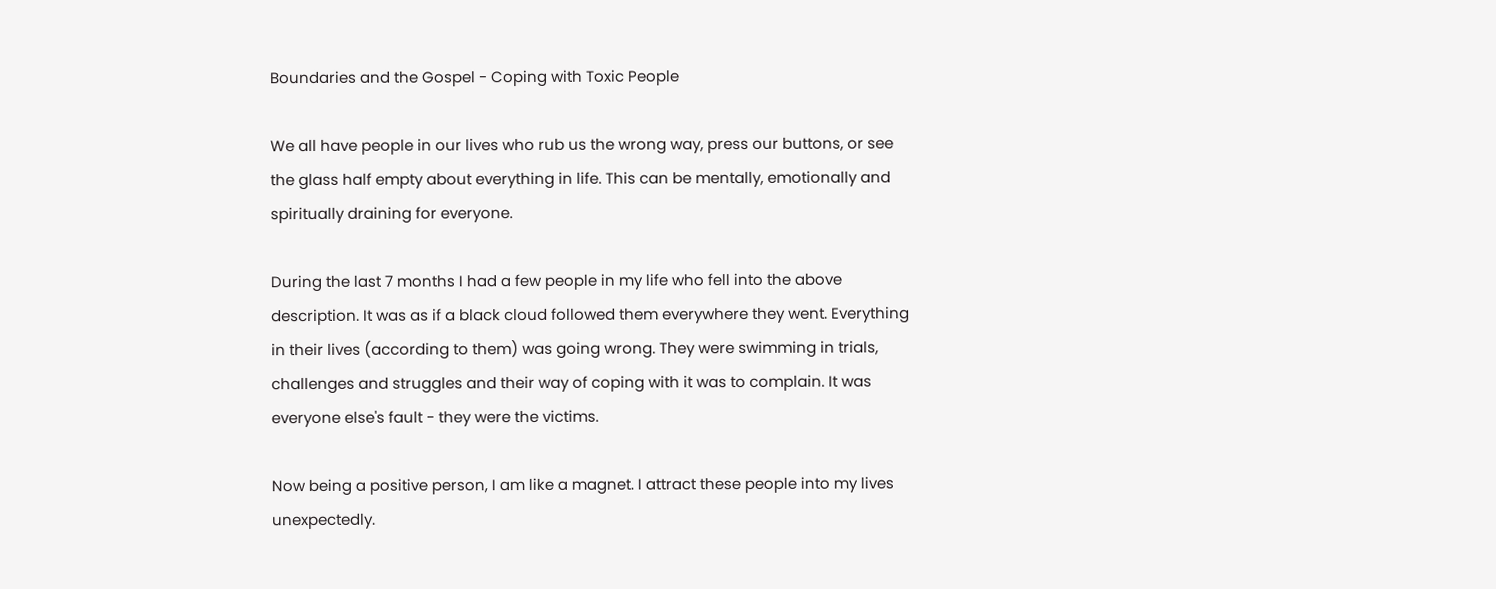Boundaries and the Gospel - Coping with Toxic People

We all have people in our lives who rub us the wrong way, press our buttons, or see the glass half empty about everything in life. This can be mentally, emotionally and spiritually draining for everyone.

During the last 7 months I had a few people in my life who fell into the above description. It was as if a black cloud followed them everywhere they went. Everything in their lives (according to them) was going wrong. They were swimming in trials, challenges and struggles and their way of coping with it was to complain. It was everyone else's fault - they were the victims.

Now being a positive person, I am like a magnet. I attract these people into my lives unexpectedly.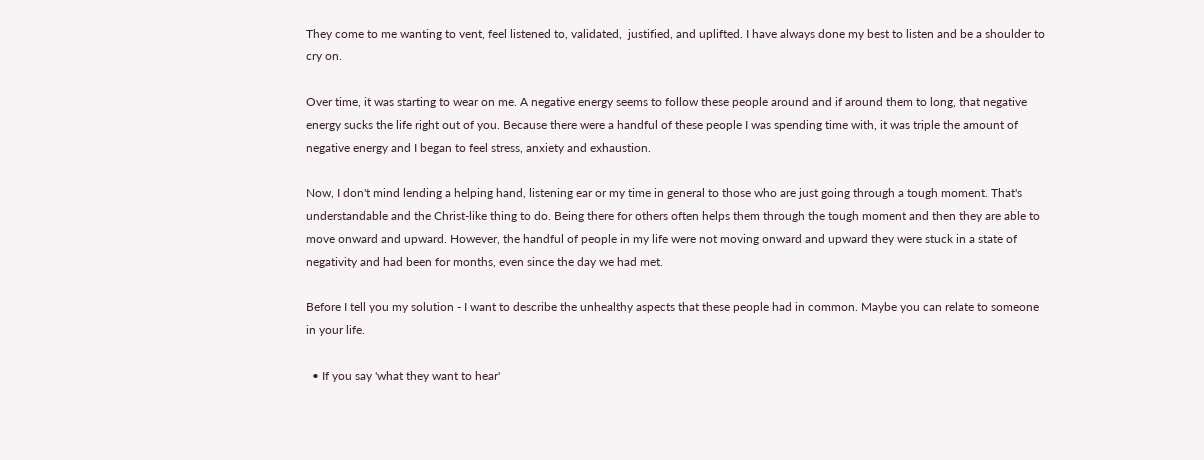They come to me wanting to vent, feel listened to, validated,  justified, and uplifted. I have always done my best to listen and be a shoulder to cry on.

Over time, it was starting to wear on me. A negative energy seems to follow these people around and if around them to long, that negative energy sucks the life right out of you. Because there were a handful of these people I was spending time with, it was triple the amount of negative energy and I began to feel stress, anxiety and exhaustion.

Now, I don't mind lending a helping hand, listening ear or my time in general to those who are just going through a tough moment. That's understandable and the Christ-like thing to do. Being there for others often helps them through the tough moment and then they are able to move onward and upward. However, the handful of people in my life were not moving onward and upward they were stuck in a state of negativity and had been for months, even since the day we had met.

Before I tell you my solution - I want to describe the unhealthy aspects that these people had in common. Maybe you can relate to someone in your life.

  • If you say 'what they want to hear'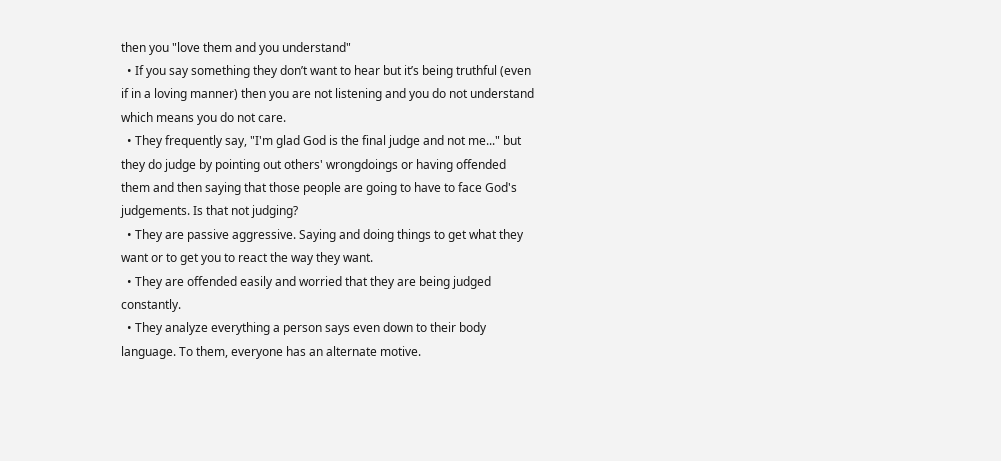then you "love them and you understand"
  • If you say something they don’t want to hear but it’s being truthful (even if in a loving manner) then you are not listening and you do not understand which means you do not care.
  • They frequently say, "I'm glad God is the final judge and not me..." but they do judge by pointing out others' wrongdoings or having offended them and then saying that those people are going to have to face God's judgements. Is that not judging?
  • They are passive aggressive. Saying and doing things to get what they want or to get you to react the way they want.
  • They are offended easily and worried that they are being judged constantly.
  • They analyze everything a person says even down to their body language. To them, everyone has an alternate motive.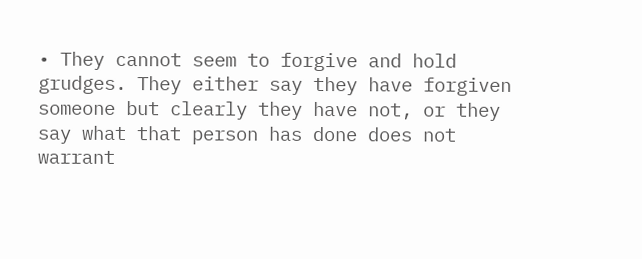• They cannot seem to forgive and hold grudges. They either say they have forgiven someone but clearly they have not, or they say what that person has done does not warrant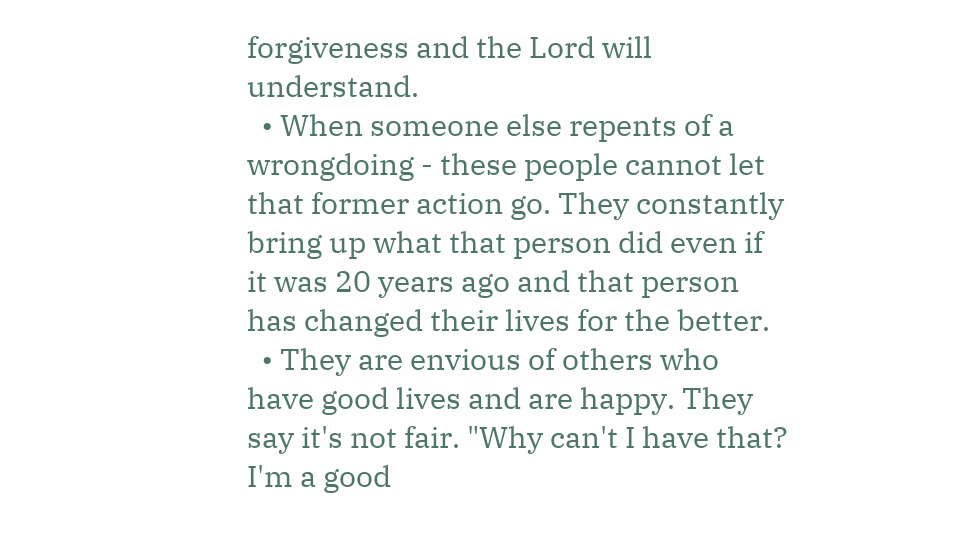forgiveness and the Lord will understand.
  • When someone else repents of a wrongdoing - these people cannot let that former action go. They constantly bring up what that person did even if it was 20 years ago and that person has changed their lives for the better.
  • They are envious of others who have good lives and are happy. They say it's not fair. "Why can't I have that? I'm a good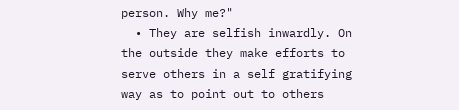person. Why me?"
  • They are selfish inwardly. On the outside they make efforts to serve others in a self gratifying way as to point out to others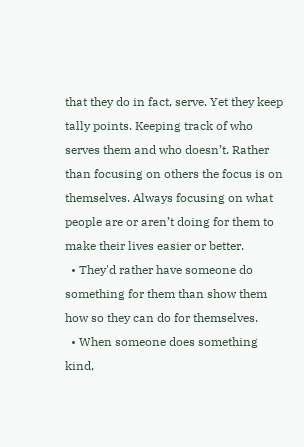that they do in fact, serve. Yet they keep tally points. Keeping track of who serves them and who doesn’t. Rather than focusing on others the focus is on themselves. Always focusing on what people are or aren’t doing for them to make their lives easier or better.
  • They'd rather have someone do something for them than show them how so they can do for themselves.
  • When someone does something kind,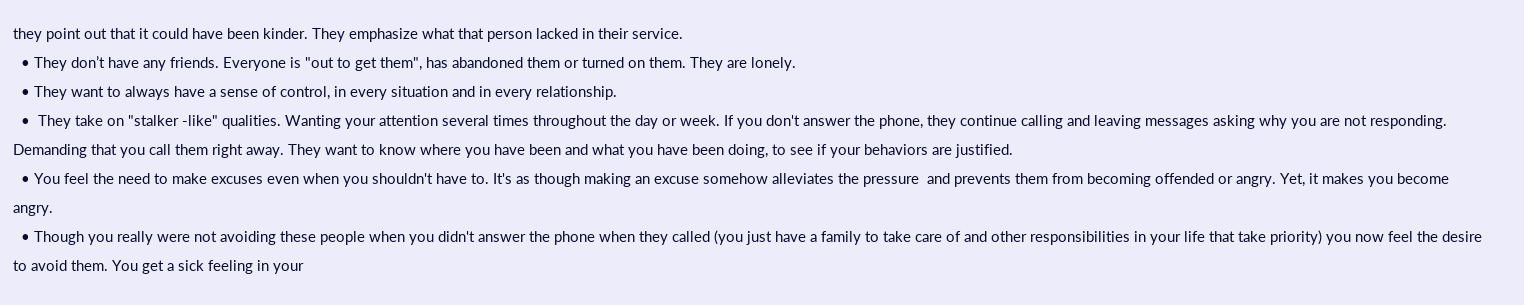they point out that it could have been kinder. They emphasize what that person lacked in their service.
  • They don’t have any friends. Everyone is "out to get them", has abandoned them or turned on them. They are lonely.
  • They want to always have a sense of control, in every situation and in every relationship.
  •  They take on "stalker -like" qualities. Wanting your attention several times throughout the day or week. If you don't answer the phone, they continue calling and leaving messages asking why you are not responding. Demanding that you call them right away. They want to know where you have been and what you have been doing, to see if your behaviors are justified.
  • You feel the need to make excuses even when you shouldn't have to. It's as though making an excuse somehow alleviates the pressure  and prevents them from becoming offended or angry. Yet, it makes you become angry.
  • Though you really were not avoiding these people when you didn't answer the phone when they called (you just have a family to take care of and other responsibilities in your life that take priority) you now feel the desire to avoid them. You get a sick feeling in your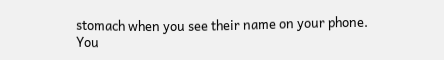stomach when you see their name on your phone. You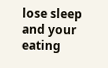lose sleep and your eating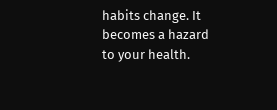habits change. It becomes a hazard to your health.